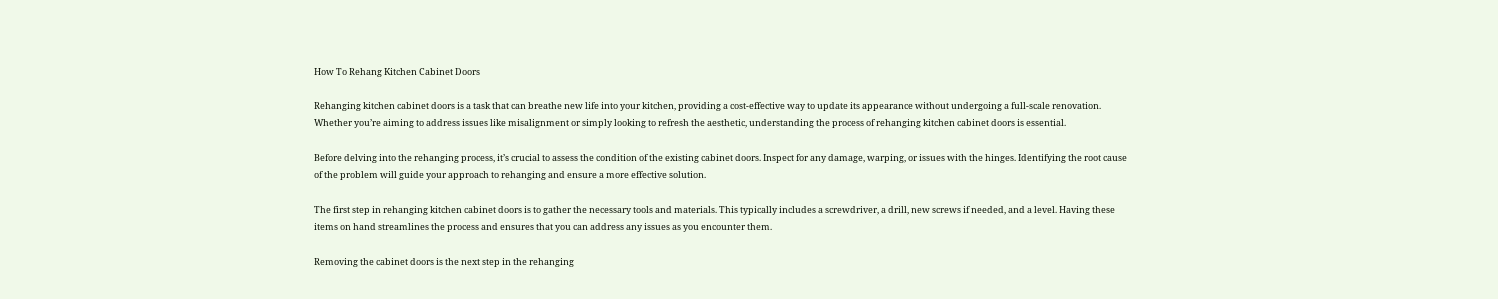How To Rehang Kitchen Cabinet Doors

Rehanging kitchen cabinet doors is a task that can breathe new life into your kitchen, providing a cost-effective way to update its appearance without undergoing a full-scale renovation. Whether you’re aiming to address issues like misalignment or simply looking to refresh the aesthetic, understanding the process of rehanging kitchen cabinet doors is essential.

Before delving into the rehanging process, it’s crucial to assess the condition of the existing cabinet doors. Inspect for any damage, warping, or issues with the hinges. Identifying the root cause of the problem will guide your approach to rehanging and ensure a more effective solution.

The first step in rehanging kitchen cabinet doors is to gather the necessary tools and materials. This typically includes a screwdriver, a drill, new screws if needed, and a level. Having these items on hand streamlines the process and ensures that you can address any issues as you encounter them.

Removing the cabinet doors is the next step in the rehanging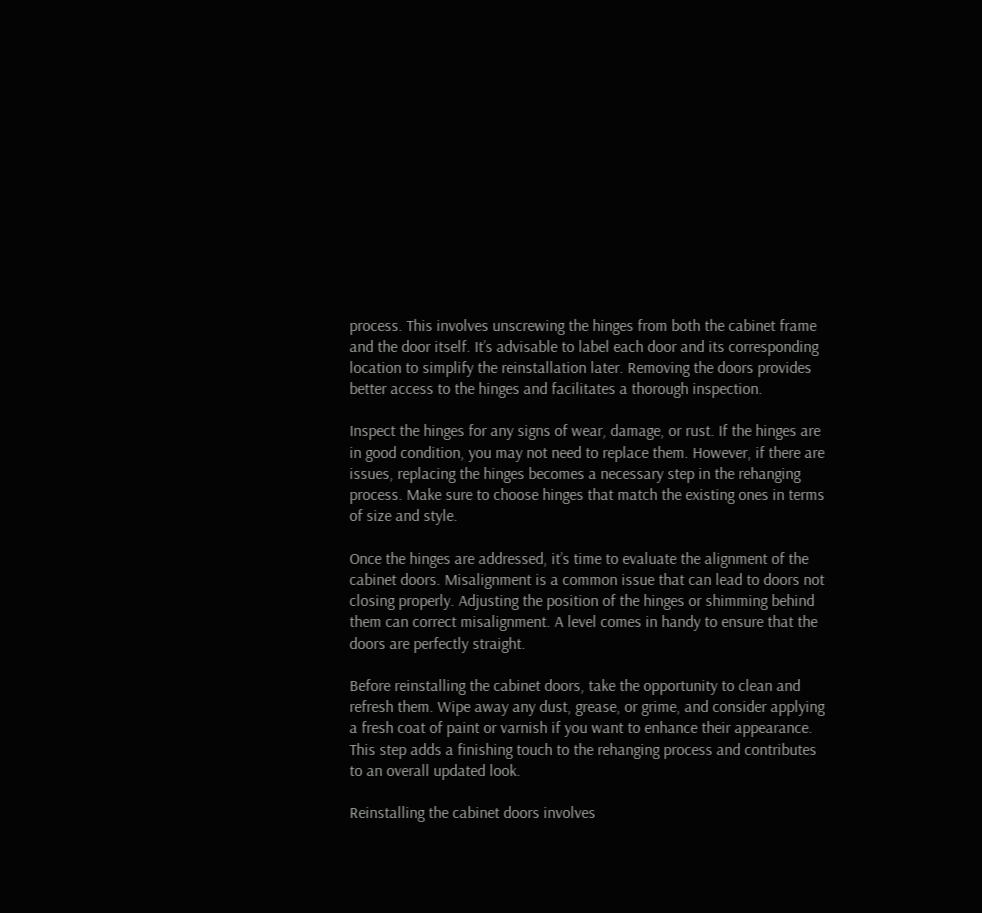process. This involves unscrewing the hinges from both the cabinet frame and the door itself. It’s advisable to label each door and its corresponding location to simplify the reinstallation later. Removing the doors provides better access to the hinges and facilitates a thorough inspection.

Inspect the hinges for any signs of wear, damage, or rust. If the hinges are in good condition, you may not need to replace them. However, if there are issues, replacing the hinges becomes a necessary step in the rehanging process. Make sure to choose hinges that match the existing ones in terms of size and style.

Once the hinges are addressed, it’s time to evaluate the alignment of the cabinet doors. Misalignment is a common issue that can lead to doors not closing properly. Adjusting the position of the hinges or shimming behind them can correct misalignment. A level comes in handy to ensure that the doors are perfectly straight.

Before reinstalling the cabinet doors, take the opportunity to clean and refresh them. Wipe away any dust, grease, or grime, and consider applying a fresh coat of paint or varnish if you want to enhance their appearance. This step adds a finishing touch to the rehanging process and contributes to an overall updated look.

Reinstalling the cabinet doors involves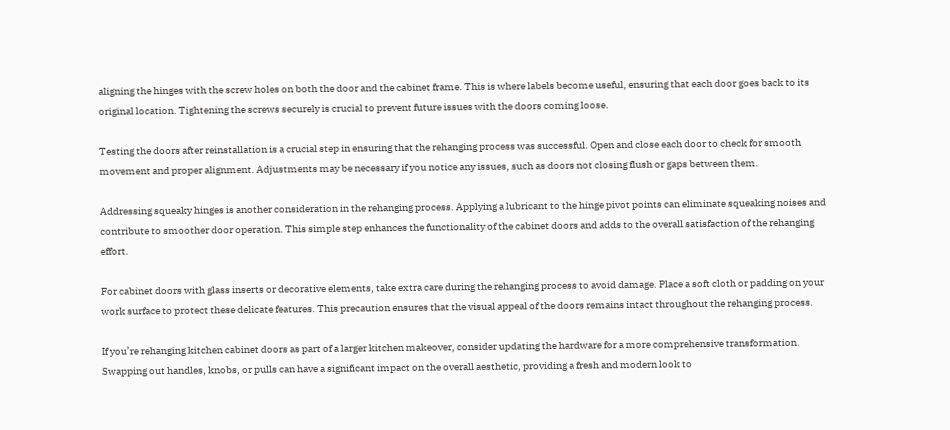aligning the hinges with the screw holes on both the door and the cabinet frame. This is where labels become useful, ensuring that each door goes back to its original location. Tightening the screws securely is crucial to prevent future issues with the doors coming loose.

Testing the doors after reinstallation is a crucial step in ensuring that the rehanging process was successful. Open and close each door to check for smooth movement and proper alignment. Adjustments may be necessary if you notice any issues, such as doors not closing flush or gaps between them.

Addressing squeaky hinges is another consideration in the rehanging process. Applying a lubricant to the hinge pivot points can eliminate squeaking noises and contribute to smoother door operation. This simple step enhances the functionality of the cabinet doors and adds to the overall satisfaction of the rehanging effort.

For cabinet doors with glass inserts or decorative elements, take extra care during the rehanging process to avoid damage. Place a soft cloth or padding on your work surface to protect these delicate features. This precaution ensures that the visual appeal of the doors remains intact throughout the rehanging process.

If you’re rehanging kitchen cabinet doors as part of a larger kitchen makeover, consider updating the hardware for a more comprehensive transformation. Swapping out handles, knobs, or pulls can have a significant impact on the overall aesthetic, providing a fresh and modern look to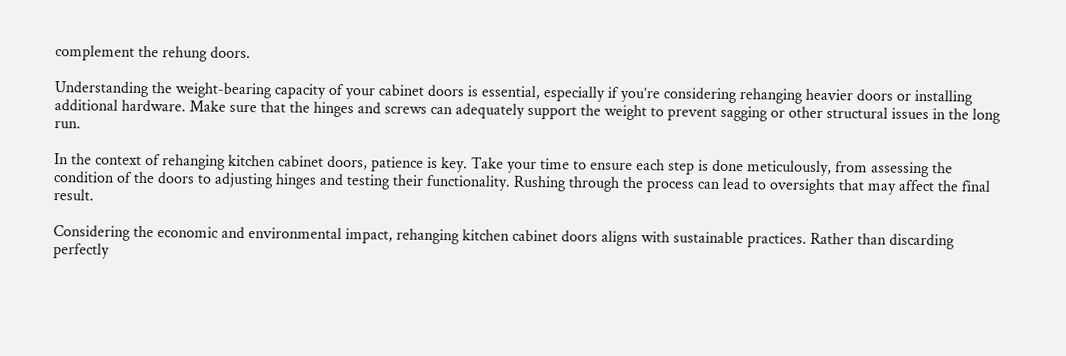complement the rehung doors.

Understanding the weight-bearing capacity of your cabinet doors is essential, especially if you’re considering rehanging heavier doors or installing additional hardware. Make sure that the hinges and screws can adequately support the weight to prevent sagging or other structural issues in the long run.

In the context of rehanging kitchen cabinet doors, patience is key. Take your time to ensure each step is done meticulously, from assessing the condition of the doors to adjusting hinges and testing their functionality. Rushing through the process can lead to oversights that may affect the final result.

Considering the economic and environmental impact, rehanging kitchen cabinet doors aligns with sustainable practices. Rather than discarding perfectly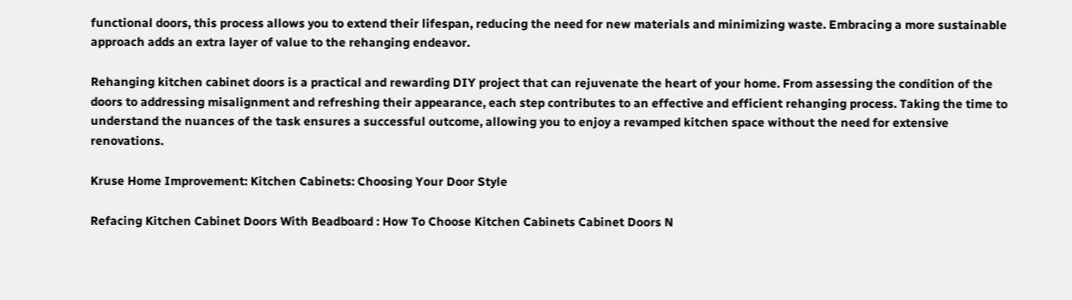functional doors, this process allows you to extend their lifespan, reducing the need for new materials and minimizing waste. Embracing a more sustainable approach adds an extra layer of value to the rehanging endeavor.

Rehanging kitchen cabinet doors is a practical and rewarding DIY project that can rejuvenate the heart of your home. From assessing the condition of the doors to addressing misalignment and refreshing their appearance, each step contributes to an effective and efficient rehanging process. Taking the time to understand the nuances of the task ensures a successful outcome, allowing you to enjoy a revamped kitchen space without the need for extensive renovations.

Kruse Home Improvement: Kitchen Cabinets: Choosing Your Door Style

Refacing Kitchen Cabinet Doors With Beadboard : How To Choose Kitchen Cabinets Cabinet Doors N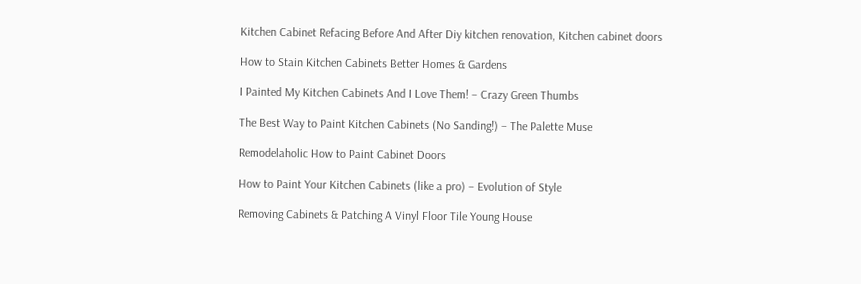Kitchen Cabinet Refacing Before And After Diy kitchen renovation, Kitchen cabinet doors

How to Stain Kitchen Cabinets Better Homes & Gardens

I Painted My Kitchen Cabinets And I Love Them! – Crazy Green Thumbs

The Best Way to Paint Kitchen Cabinets (No Sanding!) – The Palette Muse

Remodelaholic How to Paint Cabinet Doors

How to Paint Your Kitchen Cabinets (like a pro) – Evolution of Style

Removing Cabinets & Patching A Vinyl Floor Tile Young House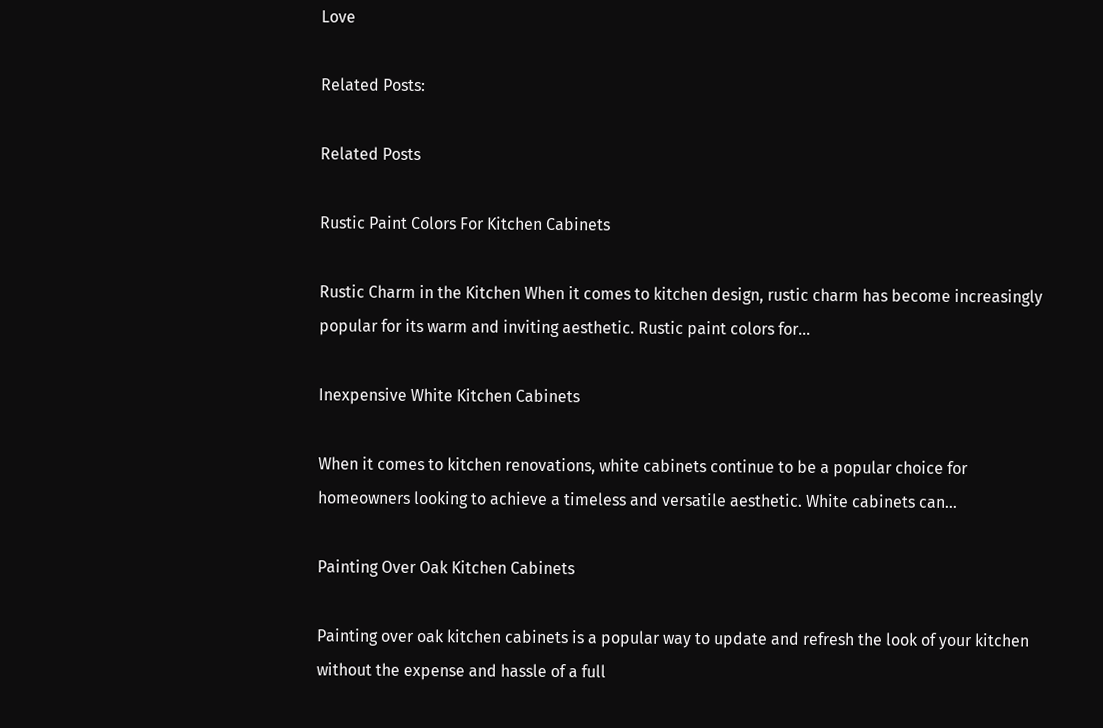Love

Related Posts:

Related Posts

Rustic Paint Colors For Kitchen Cabinets

Rustic Charm in the Kitchen When it comes to kitchen design, rustic charm has become increasingly popular for its warm and inviting aesthetic. Rustic paint colors for…

Inexpensive White Kitchen Cabinets

When it comes to kitchen renovations, white cabinets continue to be a popular choice for homeowners looking to achieve a timeless and versatile aesthetic. White cabinets can…

Painting Over Oak Kitchen Cabinets

Painting over oak kitchen cabinets is a popular way to update and refresh the look of your kitchen without the expense and hassle of a full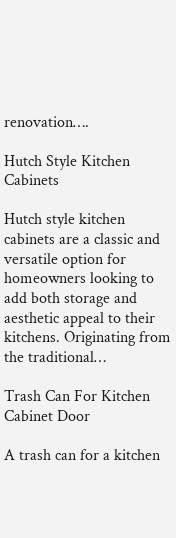renovation….

Hutch Style Kitchen Cabinets

Hutch style kitchen cabinets are a classic and versatile option for homeowners looking to add both storage and aesthetic appeal to their kitchens. Originating from the traditional…

Trash Can For Kitchen Cabinet Door

A trash can for a kitchen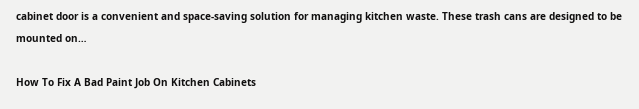cabinet door is a convenient and space-saving solution for managing kitchen waste. These trash cans are designed to be mounted on…

How To Fix A Bad Paint Job On Kitchen Cabinets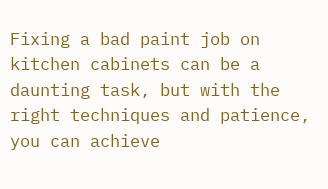Fixing a bad paint job on kitchen cabinets can be a daunting task, but with the right techniques and patience, you can achieve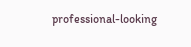professional-looking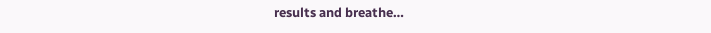results and breathe…